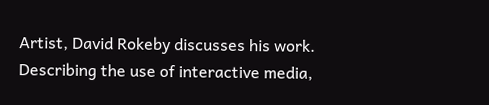Artist, David Rokeby discusses his work. Describing the use of interactive media,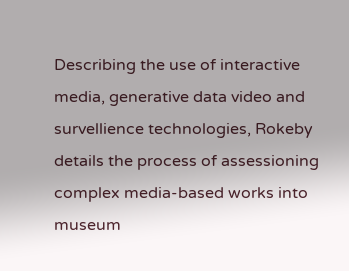Describing the use of interactive media, generative data video and survellience technologies, Rokeby details the process of assessioning complex media-based works into museum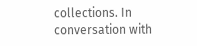collections. In conversation with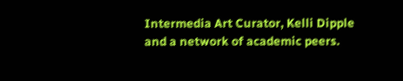Intermedia Art Curator, Kelli Dipple and a network of academic peers.